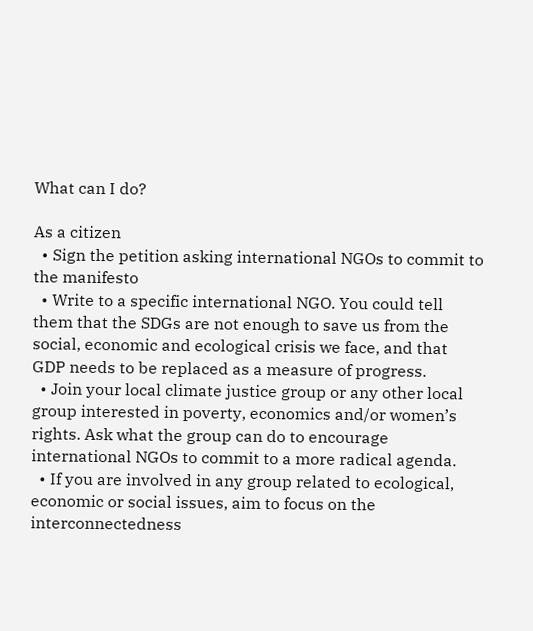What can I do?

As a citizen
  • Sign the petition asking international NGOs to commit to the manifesto
  • Write to a specific international NGO. You could tell them that the SDGs are not enough to save us from the social, economic and ecological crisis we face, and that GDP needs to be replaced as a measure of progress.
  • Join your local climate justice group or any other local group interested in poverty, economics and/or women’s rights. Ask what the group can do to encourage international NGOs to commit to a more radical agenda.
  • If you are involved in any group related to ecological, economic or social issues, aim to focus on the interconnectedness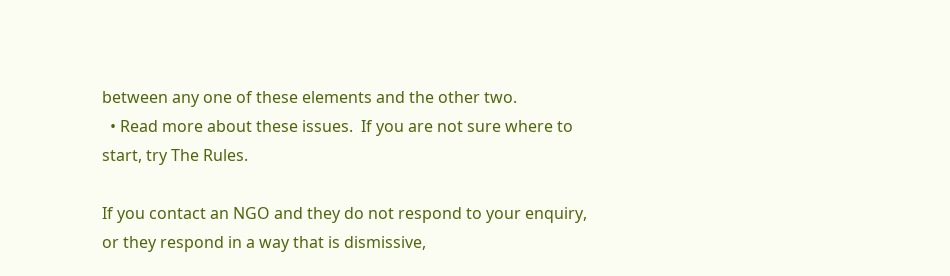between any one of these elements and the other two.
  • Read more about these issues.  If you are not sure where to start, try The Rules.

If you contact an NGO and they do not respond to your enquiry, or they respond in a way that is dismissive,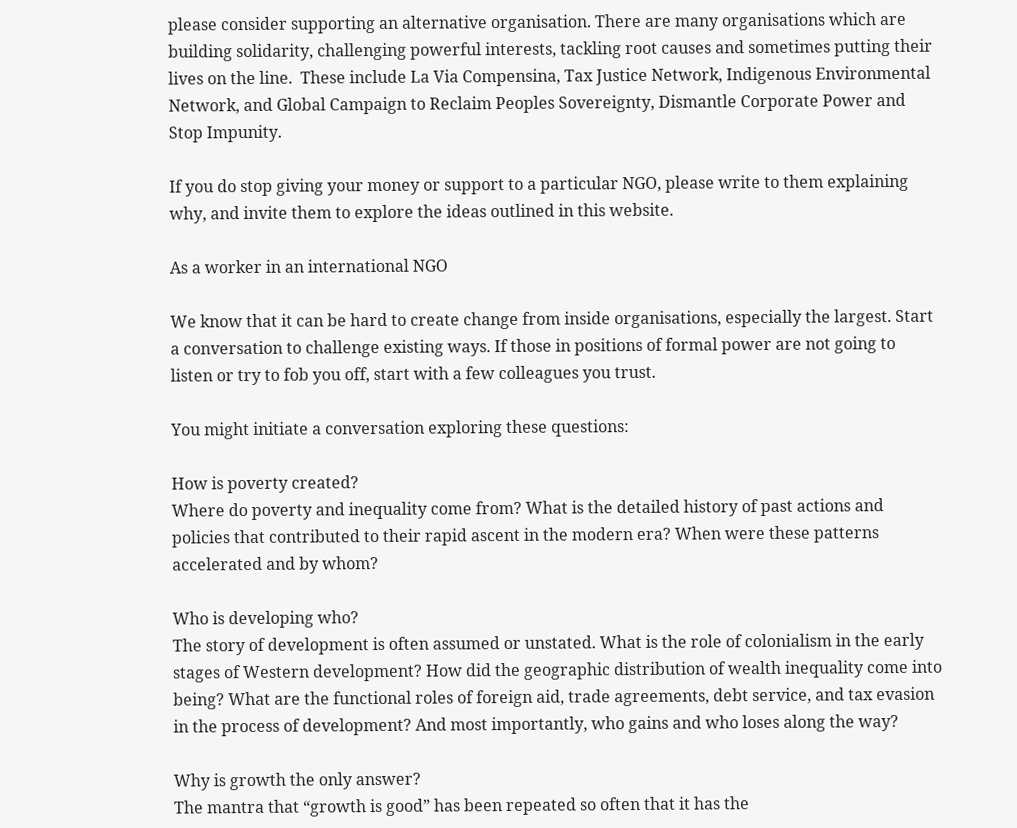please consider supporting an alternative organisation. There are many organisations which are building solidarity, challenging powerful interests, tackling root causes and sometimes putting their lives on the line.  These include La Via Compensina, Tax Justice Network, Indigenous Environmental Network, and Global Campaign to Reclaim Peoples Sovereignty, Dismantle Corporate Power and Stop Impunity.

If you do stop giving your money or support to a particular NGO, please write to them explaining why, and invite them to explore the ideas outlined in this website.

As a worker in an international NGO

We know that it can be hard to create change from inside organisations, especially the largest. Start a conversation to challenge existing ways. If those in positions of formal power are not going to listen or try to fob you off, start with a few colleagues you trust.

You might initiate a conversation exploring these questions:

How is poverty created?
Where do poverty and inequality come from? What is the detailed history of past actions and policies that contributed to their rapid ascent in the modern era? When were these patterns accelerated and by whom?

Who is developing who?
The story of development is often assumed or unstated. What is the role of colonialism in the early stages of Western development? How did the geographic distribution of wealth inequality come into being? What are the functional roles of foreign aid, trade agreements, debt service, and tax evasion in the process of development? And most importantly, who gains and who loses along the way?

Why is growth the only answer?
The mantra that “growth is good” has been repeated so often that it has the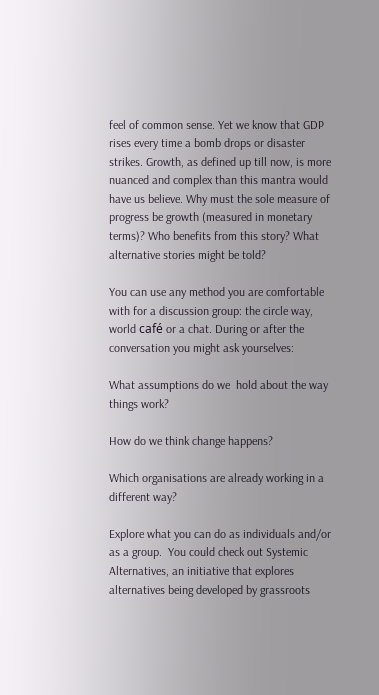feel of common sense. Yet we know that GDP rises every time a bomb drops or disaster strikes. Growth, as defined up till now, is more nuanced and complex than this mantra would have us believe. Why must the sole measure of progress be growth (measured in monetary terms)? Who benefits from this story? What alternative stories might be told?

You can use any method you are comfortable with for a discussion group: the circle way, world café or a chat. During or after the conversation you might ask yourselves:

What assumptions do we  hold about the way things work?

How do we think change happens?

Which organisations are already working in a different way?

Explore what you can do as individuals and/or as a group.  You could check out Systemic Alternatives, an initiative that explores alternatives being developed by grassroots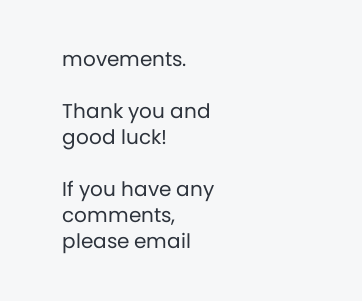movements.

Thank you and good luck!

If you have any comments, please email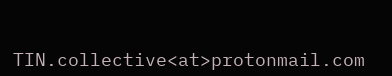TIN.collective<at>protonmail.com